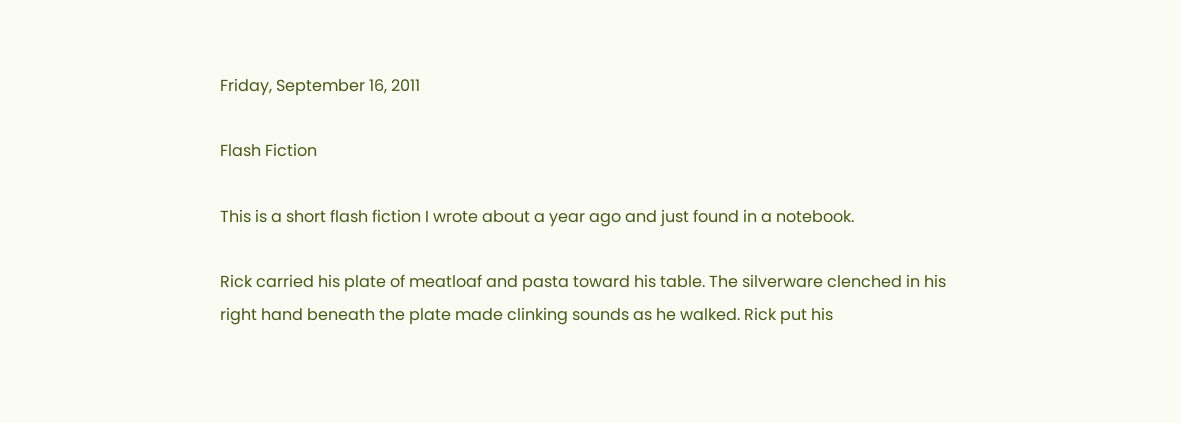Friday, September 16, 2011

Flash Fiction

This is a short flash fiction I wrote about a year ago and just found in a notebook.

Rick carried his plate of meatloaf and pasta toward his table. The silverware clenched in his right hand beneath the plate made clinking sounds as he walked. Rick put his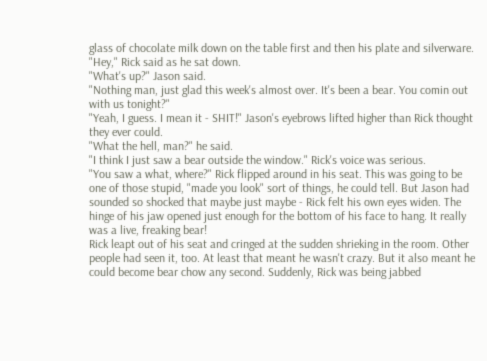glass of chocolate milk down on the table first and then his plate and silverware.
"Hey," Rick said as he sat down.
"What's up?" Jason said.
"Nothing man, just glad this week's almost over. It's been a bear. You comin out with us tonight?"
"Yeah, I guess. I mean it - SHIT!" Jason's eyebrows lifted higher than Rick thought they ever could.
"What the hell, man?" he said.
"I think I just saw a bear outside the window." Rick's voice was serious.
"You saw a what, where?" Rick flipped around in his seat. This was going to be one of those stupid, "made you look" sort of things, he could tell. But Jason had sounded so shocked that maybe just maybe - Rick felt his own eyes widen. The hinge of his jaw opened just enough for the bottom of his face to hang. It really was a live, freaking bear!
Rick leapt out of his seat and cringed at the sudden shrieking in the room. Other people had seen it, too. At least that meant he wasn't crazy. But it also meant he could become bear chow any second. Suddenly, Rick was being jabbed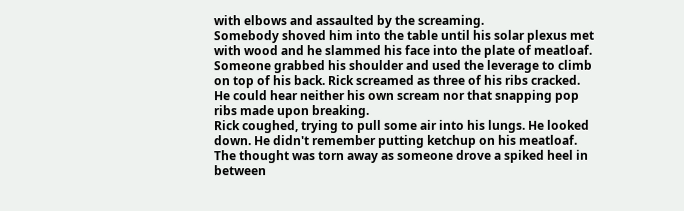with elbows and assaulted by the screaming.
Somebody shoved him into the table until his solar plexus met with wood and he slammed his face into the plate of meatloaf. Someone grabbed his shoulder and used the leverage to climb on top of his back. Rick screamed as three of his ribs cracked. He could hear neither his own scream nor that snapping pop ribs made upon breaking.
Rick coughed, trying to pull some air into his lungs. He looked down. He didn't remember putting ketchup on his meatloaf. The thought was torn away as someone drove a spiked heel in between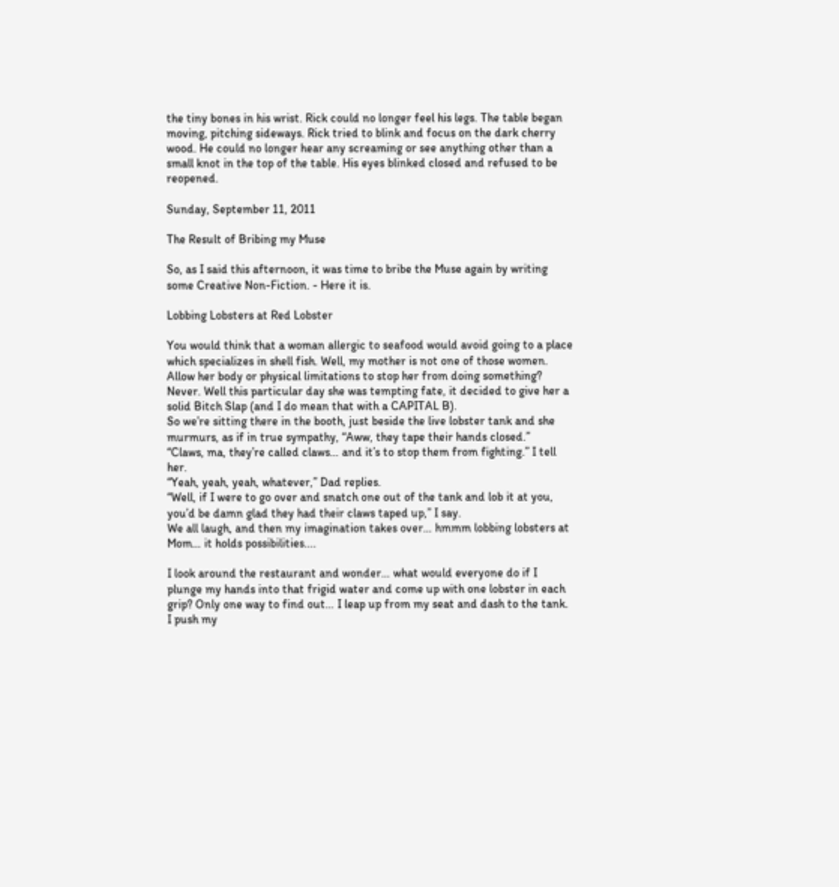the tiny bones in his wrist. Rick could no longer feel his legs. The table began moving, pitching sideways. Rick tried to blink and focus on the dark cherry wood. He could no longer hear any screaming or see anything other than a small knot in the top of the table. His eyes blinked closed and refused to be reopened.

Sunday, September 11, 2011

The Result of Bribing my Muse

So, as I said this afternoon, it was time to bribe the Muse again by writing some Creative Non-Fiction. - Here it is.

Lobbing Lobsters at Red Lobster

You would think that a woman allergic to seafood would avoid going to a place which specializes in shell fish. Well, my mother is not one of those women. Allow her body or physical limitations to stop her from doing something? Never. Well this particular day she was tempting fate, it decided to give her a solid Bitch Slap (and I do mean that with a CAPITAL B).
So we’re sitting there in the booth, just beside the live lobster tank and she murmurs, as if in true sympathy, “Aww, they tape their hands closed.”
“Claws, ma, they’re called claws… and it’s to stop them from fighting.” I tell her.
“Yeah, yeah, yeah, whatever,” Dad replies.
“Well, if I were to go over and snatch one out of the tank and lob it at you, you’d be damn glad they had their claws taped up,” I say.
We all laugh, and then my imagination takes over… hmmm lobbing lobsters at Mom… it holds possibilities....

I look around the restaurant and wonder… what would everyone do if I plunge my hands into that frigid water and come up with one lobster in each grip? Only one way to find out… I leap up from my seat and dash to the tank. I push my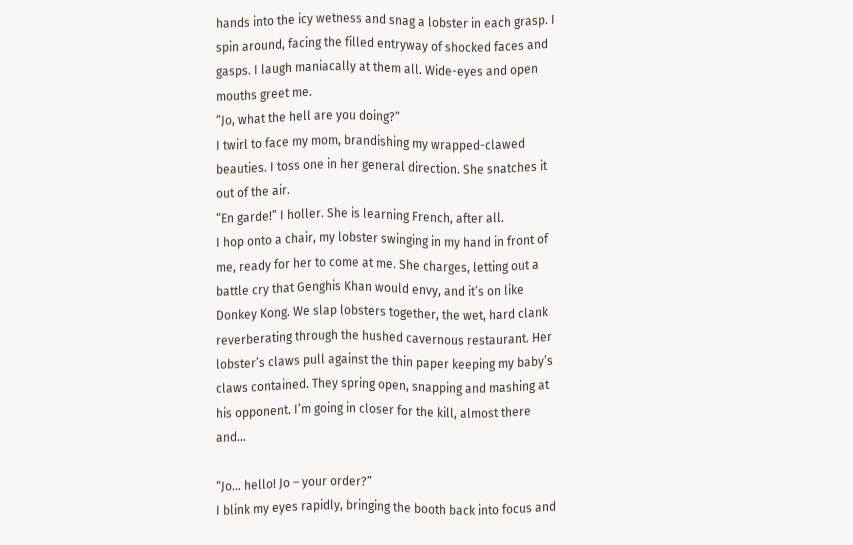hands into the icy wetness and snag a lobster in each grasp. I spin around, facing the filled entryway of shocked faces and gasps. I laugh maniacally at them all. Wide-eyes and open mouths greet me.
“Jo, what the hell are you doing?”
I twirl to face my mom, brandishing my wrapped-clawed beauties. I toss one in her general direction. She snatches it out of the air.
“En garde!” I holler. She is learning French, after all.
I hop onto a chair, my lobster swinging in my hand in front of me, ready for her to come at me. She charges, letting out a battle cry that Genghis Khan would envy, and it’s on like Donkey Kong. We slap lobsters together, the wet, hard clank reverberating through the hushed cavernous restaurant. Her lobster’s claws pull against the thin paper keeping my baby’s claws contained. They spring open, snapping and mashing at his opponent. I’m going in closer for the kill, almost there and…

“Jo… hello! Jo – your order?”
I blink my eyes rapidly, bringing the booth back into focus and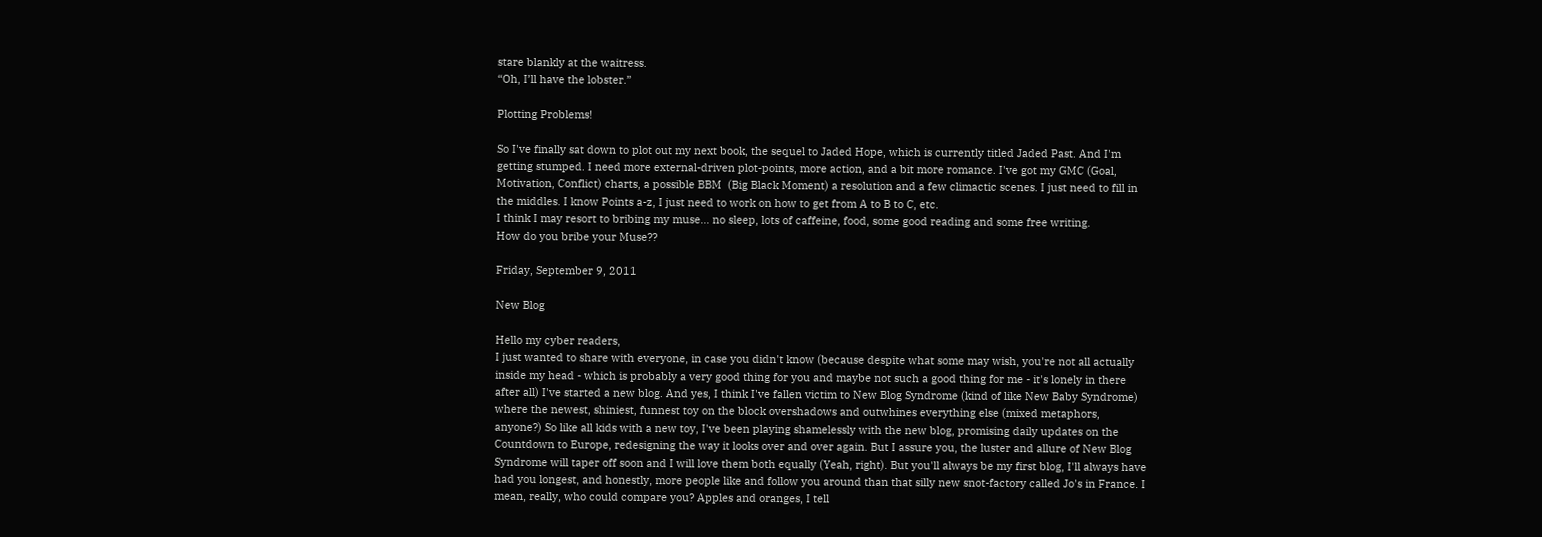stare blankly at the waitress.
“Oh, I’ll have the lobster.”

Plotting Problems!

So I've finally sat down to plot out my next book, the sequel to Jaded Hope, which is currently titled Jaded Past. And I'm getting stumped. I need more external-driven plot-points, more action, and a bit more romance. I've got my GMC (Goal, Motivation, Conflict) charts, a possible BBM  (Big Black Moment) a resolution and a few climactic scenes. I just need to fill in the middles. I know Points a-z, I just need to work on how to get from A to B to C, etc.
I think I may resort to bribing my muse... no sleep, lots of caffeine, food, some good reading and some free writing.
How do you bribe your Muse??

Friday, September 9, 2011

New Blog

Hello my cyber readers,
I just wanted to share with everyone, in case you didn't know (because despite what some may wish, you're not all actually inside my head - which is probably a very good thing for you and maybe not such a good thing for me - it's lonely in there after all) I've started a new blog. And yes, I think I've fallen victim to New Blog Syndrome (kind of like New Baby Syndrome) where the newest, shiniest, funnest toy on the block overshadows and outwhines everything else (mixed metaphors, anyone?) So like all kids with a new toy, I've been playing shamelessly with the new blog, promising daily updates on the Countdown to Europe, redesigning the way it looks over and over again. But I assure you, the luster and allure of New Blog Syndrome will taper off soon and I will love them both equally (Yeah, right). But you'll always be my first blog, I'll always have had you longest, and honestly, more people like and follow you around than that silly new snot-factory called Jo's in France. I mean, really, who could compare you? Apples and oranges, I tell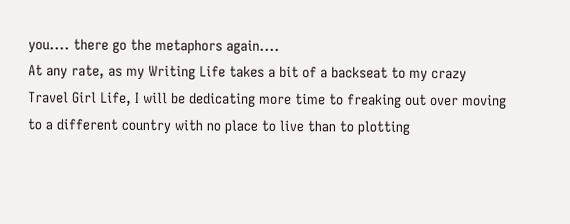you.... there go the metaphors again....
At any rate, as my Writing Life takes a bit of a backseat to my crazy Travel Girl Life, I will be dedicating more time to freaking out over moving to a different country with no place to live than to plotting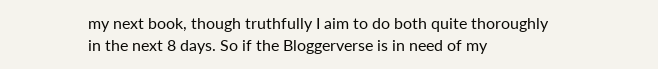my next book, though truthfully I aim to do both quite thoroughly in the next 8 days. So if the Bloggerverse is in need of my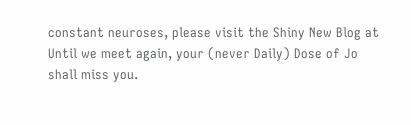constant neuroses, please visit the Shiny New Blog at
Until we meet again, your (never Daily) Dose of Jo shall miss you.